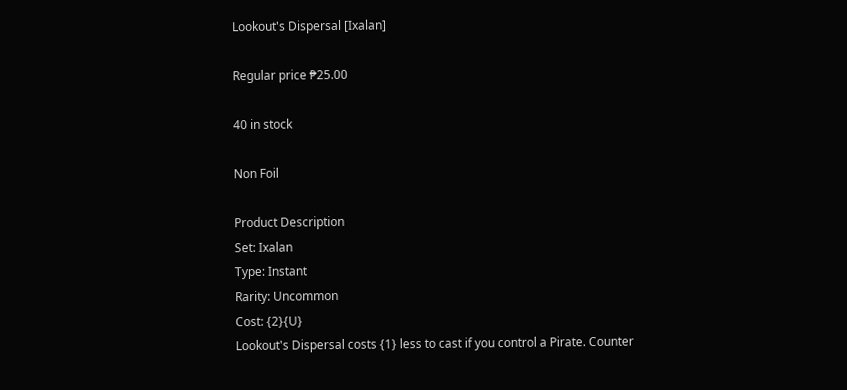Lookout's Dispersal [Ixalan]

Regular price ₱25.00

40 in stock

Non Foil

Product Description
Set: Ixalan
Type: Instant
Rarity: Uncommon
Cost: {2}{U}
Lookout's Dispersal costs {1} less to cast if you control a Pirate. Counter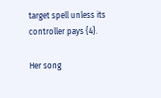target spell unless its controller pays {4}.

Her song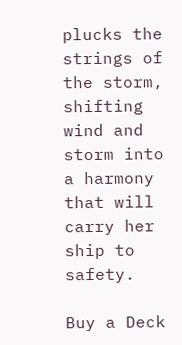plucks the strings of the storm, shifting wind and storm into a harmony that will carry her ship to safety.

Buy a Deck